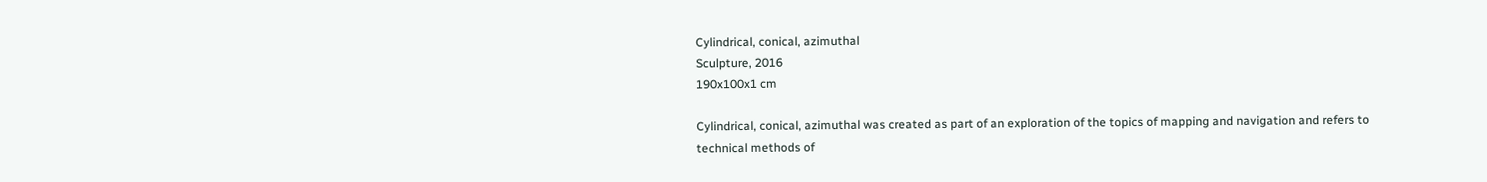Cylindrical, conical, azimuthal
Sculpture, 2016
190x100x1 cm

Cylindrical, conical, azimuthal was created as part of an exploration of the topics of mapping and navigation and refers to technical methods of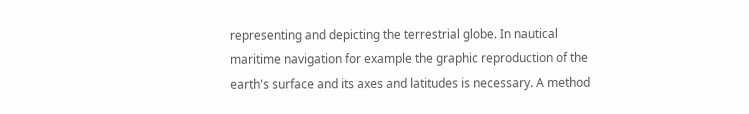representing and depicting the terrestrial globe. In nautical maritime navigation for example the graphic reproduction of the earth's surface and its axes and latitudes is necessary. A method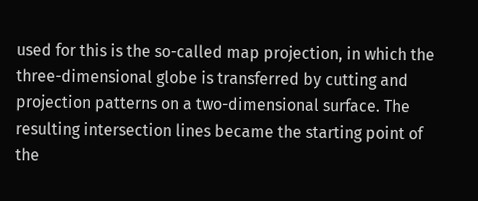used for this is the so-called map projection, in which the three-dimensional globe is transferred by cutting and projection patterns on a two-dimensional surface. The resulting intersection lines became the starting point of the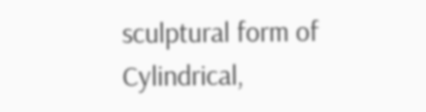sculptural form of Cylindrical,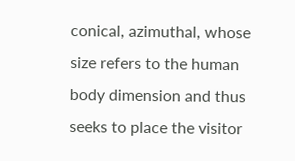conical, azimuthal, whose size refers to the human body dimension and thus seeks to place the visitor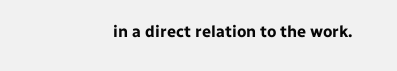in a direct relation to the work.